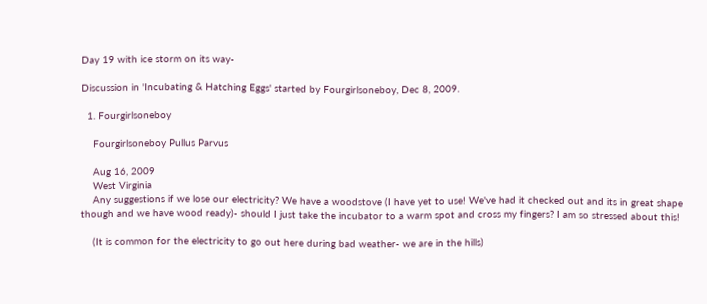Day 19 with ice storm on its way-

Discussion in 'Incubating & Hatching Eggs' started by Fourgirlsoneboy, Dec 8, 2009.

  1. Fourgirlsoneboy

    Fourgirlsoneboy Pullus Parvus

    Aug 16, 2009
    West Virginia
    Any suggestions if we lose our electricity? We have a woodstove (I have yet to use! We've had it checked out and its in great shape though and we have wood ready)- should I just take the incubator to a warm spot and cross my fingers? I am so stressed about this!

    (It is common for the electricity to go out here during bad weather- we are in the hills)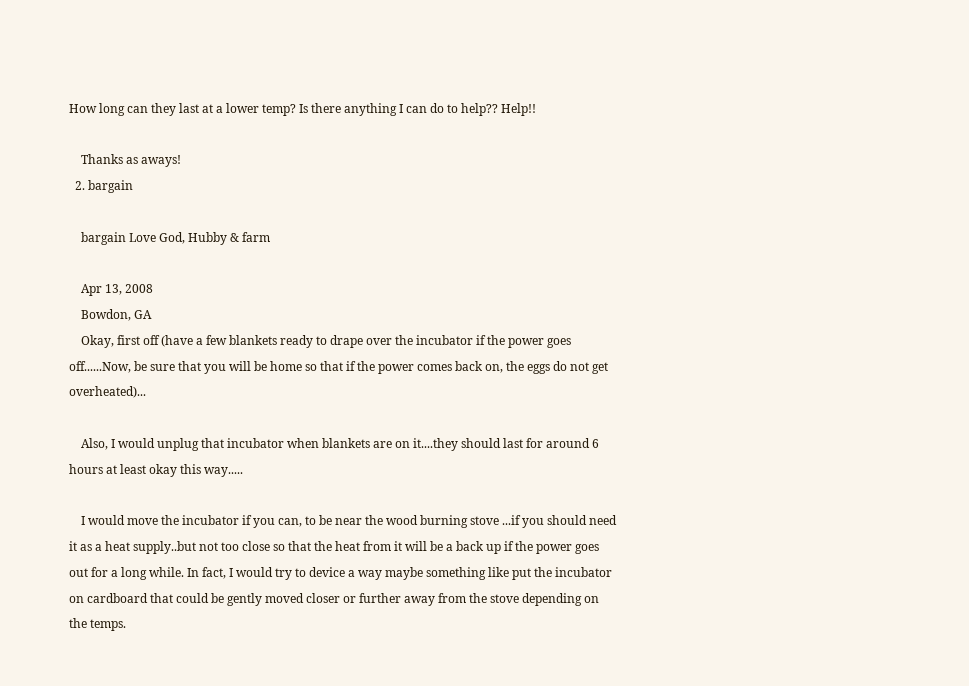How long can they last at a lower temp? Is there anything I can do to help?? Help!!

    Thanks as aways!
  2. bargain

    bargain Love God, Hubby & farm

    Apr 13, 2008
    Bowdon, GA
    Okay, first off (have a few blankets ready to drape over the incubator if the power goes off......Now, be sure that you will be home so that if the power comes back on, the eggs do not get overheated)...

    Also, I would unplug that incubator when blankets are on it....they should last for around 6 hours at least okay this way.....

    I would move the incubator if you can, to be near the wood burning stove ...if you should need it as a heat supply..but not too close so that the heat from it will be a back up if the power goes out for a long while. In fact, I would try to device a way maybe something like put the incubator on cardboard that could be gently moved closer or further away from the stove depending on the temps.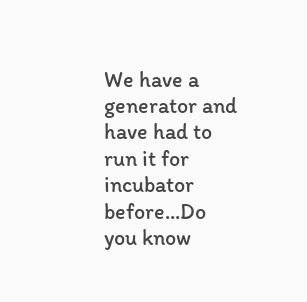We have a generator and have had to run it for incubator before...Do you know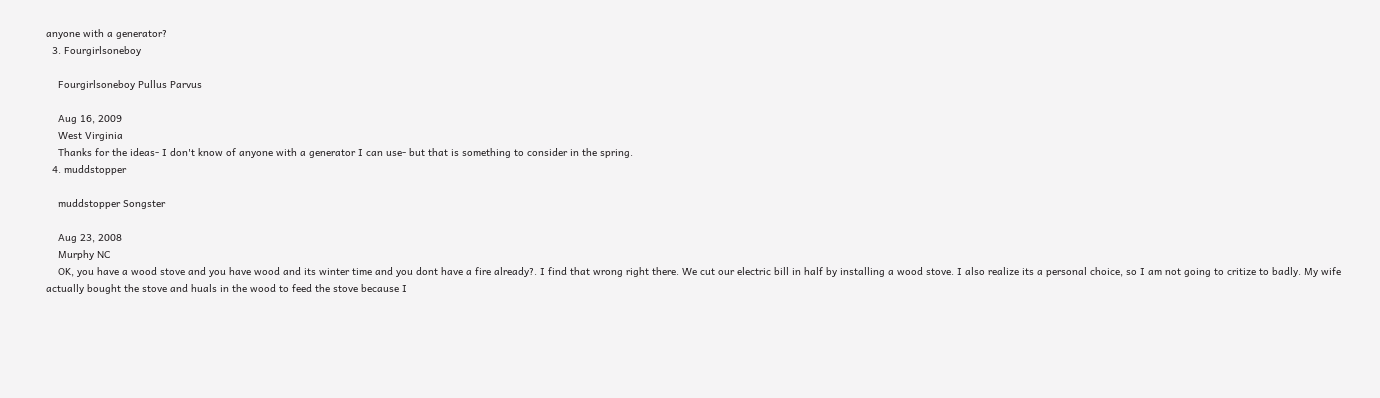anyone with a generator?
  3. Fourgirlsoneboy

    Fourgirlsoneboy Pullus Parvus

    Aug 16, 2009
    West Virginia
    Thanks for the ideas- I don't know of anyone with a generator I can use- but that is something to consider in the spring.
  4. muddstopper

    muddstopper Songster

    Aug 23, 2008
    Murphy NC
    OK, you have a wood stove and you have wood and its winter time and you dont have a fire already?. I find that wrong right there. We cut our electric bill in half by installing a wood stove. I also realize its a personal choice, so I am not going to critize to badly. My wife actually bought the stove and huals in the wood to feed the stove because I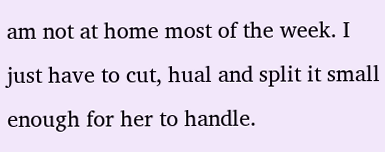am not at home most of the week. I just have to cut, hual and split it small enough for her to handle.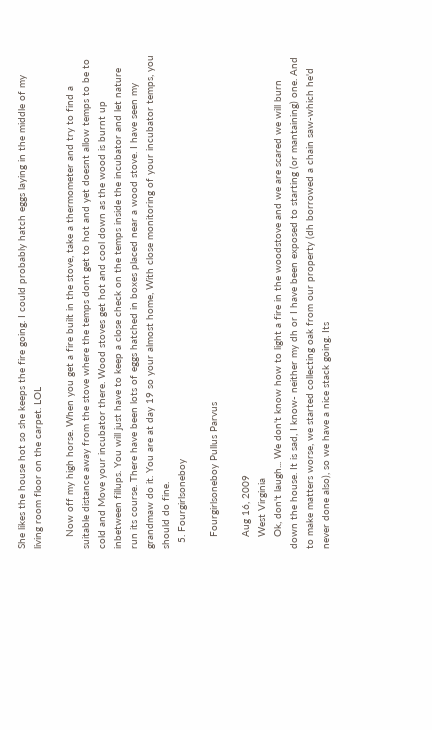She likes the house hot so she keeps the fire going. I could probably hatch eggs laying in the middle of my living room floor on the carpet. LOL

    Now off my high horse. When you get a fire built in the stove, take a thermometer and try to find a suitable distance away from the stove where the temps dont get to hot and yet doesnt allow temps to be to cold and Move your incubator there. Wood stoves get hot and cool down as the wood is burnt up inbetween fillups. You will just have to keep a close check on the temps inside the incubator and let nature run its course. There have been lots of eggs hatched in boxes placed near a wood stove. I have seen my grandmaw do it. You are at day 19 so your almost home, With close monitoring of your incubator temps, you should do fine.
  5. Fourgirlsoneboy

    Fourgirlsoneboy Pullus Parvus

    Aug 16, 2009
    West Virginia
    Ok, don't laugh... We don't know how to light a fire in the woodstove and we are scared we will burn down the house. It is sad, I know- neither my dh or I have been exposed to starting (or mantaining) one. And to make matters worse, we started collecting oak from our property (dh borrowed a chain saw-which he'd never done also), so we have a nice stack going. Its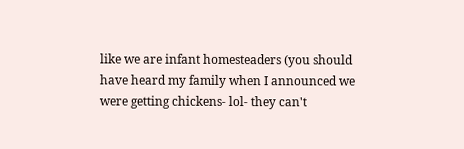like we are infant homesteaders (you should have heard my family when I announced we were getting chickens- lol- they can't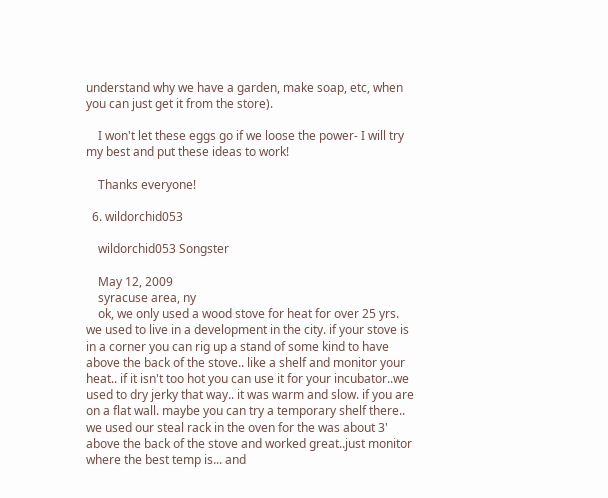understand why we have a garden, make soap, etc, when you can just get it from the store).

    I won't let these eggs go if we loose the power- I will try my best and put these ideas to work!

    Thanks everyone!

  6. wildorchid053

    wildorchid053 Songster

    May 12, 2009
    syracuse area, ny
    ok, we only used a wood stove for heat for over 25 yrs. we used to live in a development in the city. if your stove is in a corner you can rig up a stand of some kind to have above the back of the stove.. like a shelf and monitor your heat.. if it isn't too hot you can use it for your incubator..we used to dry jerky that way.. it was warm and slow. if you are on a flat wall. maybe you can try a temporary shelf there.. we used our steal rack in the oven for the was about 3' above the back of the stove and worked great..just monitor where the best temp is... and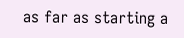as far as starting a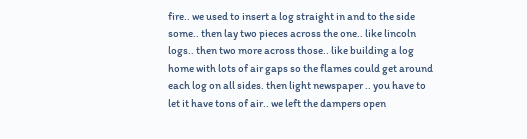fire.. we used to insert a log straight in and to the side some.. then lay two pieces across the one.. like lincoln logs.. then two more across those.. like building a log home with lots of air gaps so the flames could get around each log on all sides. then light newspaper .. you have to let it have tons of air.. we left the dampers open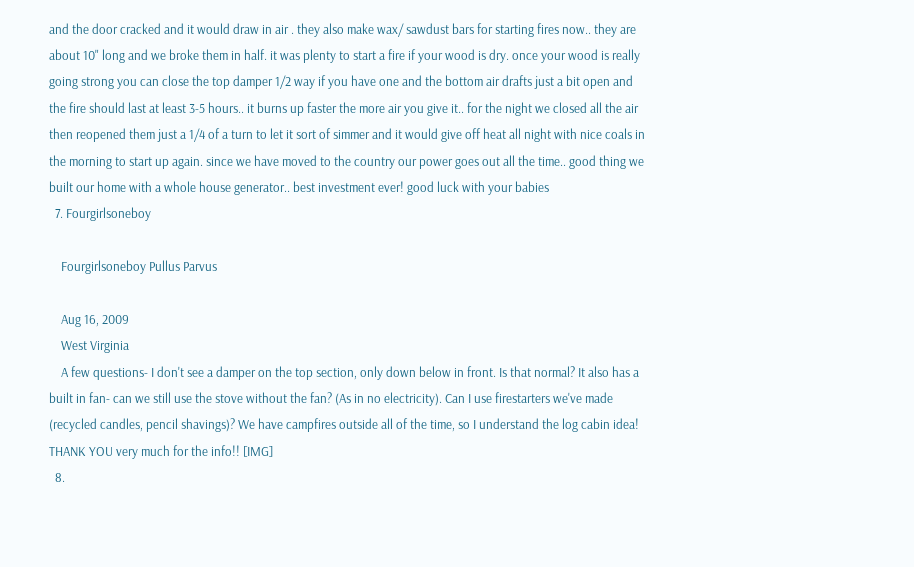and the door cracked and it would draw in air . they also make wax/ sawdust bars for starting fires now.. they are about 10" long and we broke them in half. it was plenty to start a fire if your wood is dry. once your wood is really going strong you can close the top damper 1/2 way if you have one and the bottom air drafts just a bit open and the fire should last at least 3-5 hours.. it burns up faster the more air you give it.. for the night we closed all the air then reopened them just a 1/4 of a turn to let it sort of simmer and it would give off heat all night with nice coals in the morning to start up again. since we have moved to the country our power goes out all the time.. good thing we built our home with a whole house generator.. best investment ever! good luck with your babies
  7. Fourgirlsoneboy

    Fourgirlsoneboy Pullus Parvus

    Aug 16, 2009
    West Virginia
    A few questions- I don't see a damper on the top section, only down below in front. Is that normal? It also has a built in fan- can we still use the stove without the fan? (As in no electricity). Can I use firestarters we've made (recycled candles, pencil shavings)? We have campfires outside all of the time, so I understand the log cabin idea! THANK YOU very much for the info!! [IMG]
  8.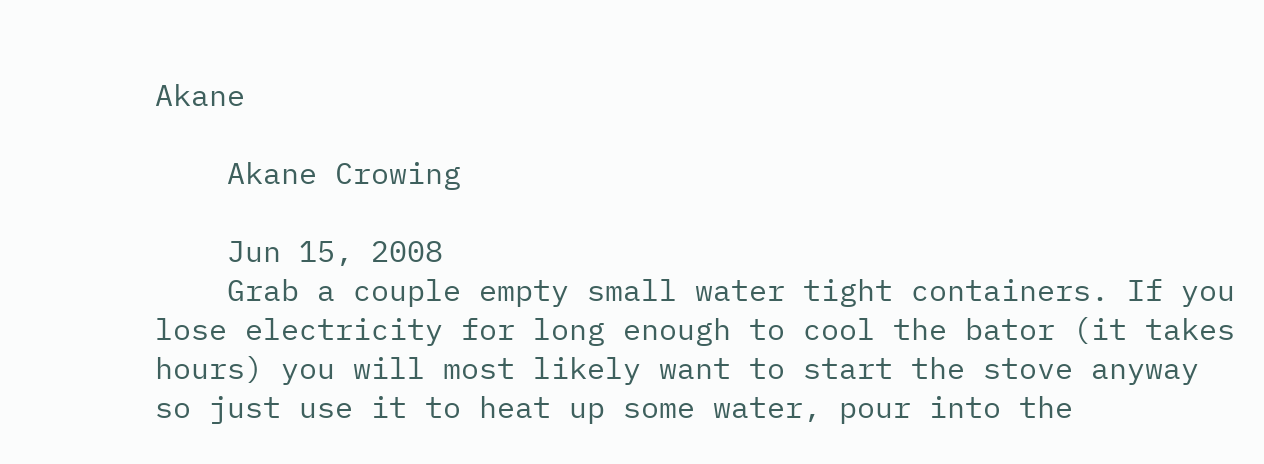Akane

    Akane Crowing

    Jun 15, 2008
    Grab a couple empty small water tight containers. If you lose electricity for long enough to cool the bator (it takes hours) you will most likely want to start the stove anyway so just use it to heat up some water, pour into the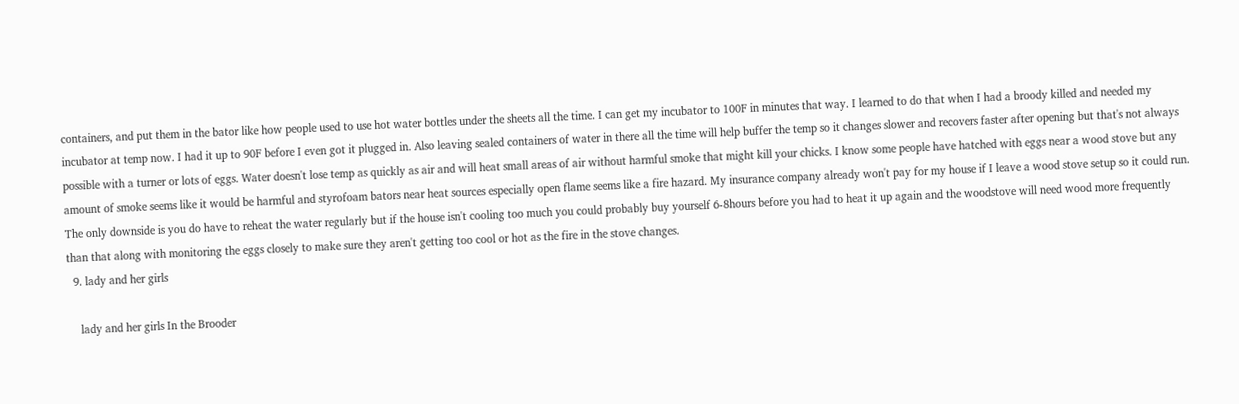containers, and put them in the bator like how people used to use hot water bottles under the sheets all the time. I can get my incubator to 100F in minutes that way. I learned to do that when I had a broody killed and needed my incubator at temp now. I had it up to 90F before I even got it plugged in. Also leaving sealed containers of water in there all the time will help buffer the temp so it changes slower and recovers faster after opening but that's not always possible with a turner or lots of eggs. Water doesn't lose temp as quickly as air and will heat small areas of air without harmful smoke that might kill your chicks. I know some people have hatched with eggs near a wood stove but any amount of smoke seems like it would be harmful and styrofoam bators near heat sources especially open flame seems like a fire hazard. My insurance company already won't pay for my house if I leave a wood stove setup so it could run. The only downside is you do have to reheat the water regularly but if the house isn't cooling too much you could probably buy yourself 6-8hours before you had to heat it up again and the woodstove will need wood more frequently than that along with monitoring the eggs closely to make sure they aren't getting too cool or hot as the fire in the stove changes.
  9. lady and her girls

    lady and her girls In the Brooder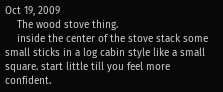Oct 19, 2009
    The wood stove thing.
    inside the center of the stove stack some small sticks in a log cabin style like a small square. start little till you feel more confident.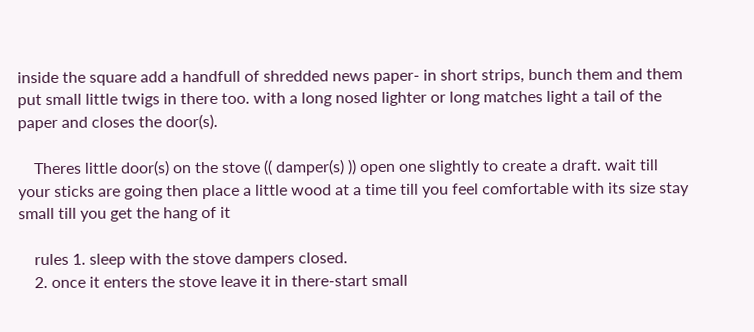inside the square add a handfull of shredded news paper- in short strips, bunch them and them put small little twigs in there too. with a long nosed lighter or long matches light a tail of the paper and closes the door(s).

    Theres little door(s) on the stove (( damper(s) )) open one slightly to create a draft. wait till your sticks are going then place a little wood at a time till you feel comfortable with its size stay small till you get the hang of it

    rules 1. sleep with the stove dampers closed.
    2. once it enters the stove leave it in there-start small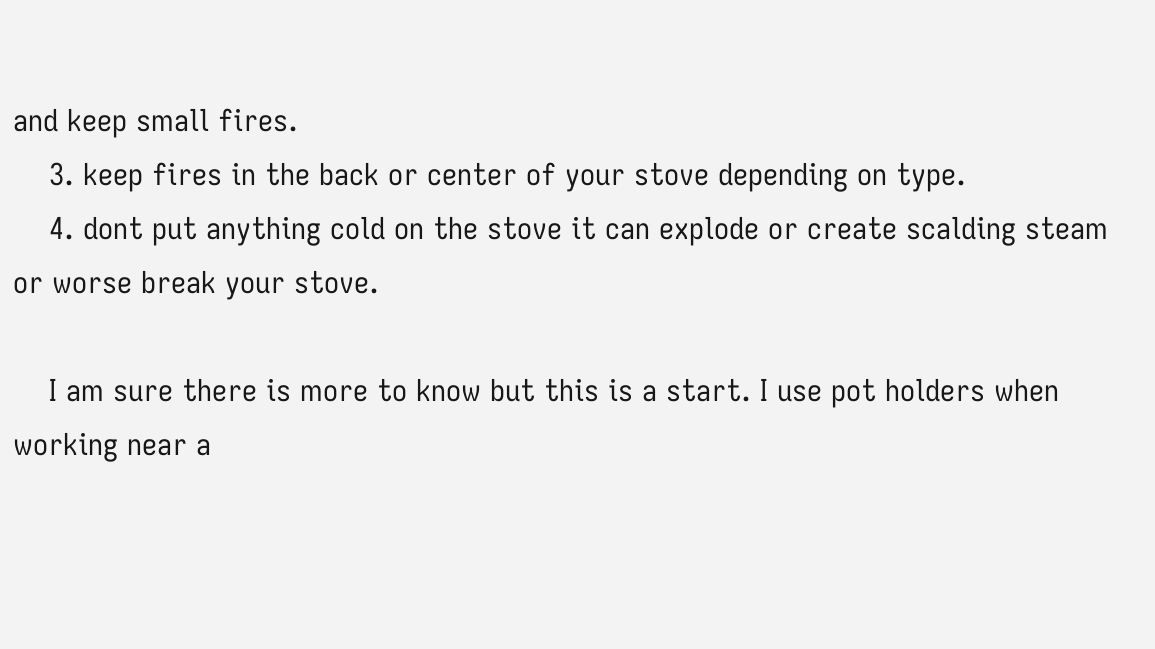and keep small fires.
    3. keep fires in the back or center of your stove depending on type.
    4. dont put anything cold on the stove it can explode or create scalding steam or worse break your stove.

    I am sure there is more to know but this is a start. I use pot holders when working near a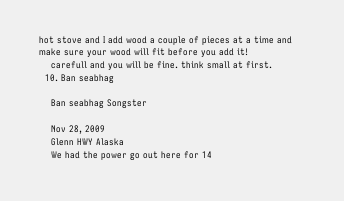hot stove and I add wood a couple of pieces at a time and make sure your wood will fit before you add it!
    carefull and you will be fine. think small at first.
  10. Ban seabhag

    Ban seabhag Songster

    Nov 28, 2009
    Glenn HWY Alaska
    We had the power go out here for 14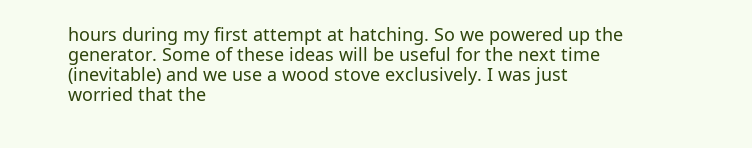hours during my first attempt at hatching. So we powered up the generator. Some of these ideas will be useful for the next time (inevitable) and we use a wood stove exclusively. I was just worried that the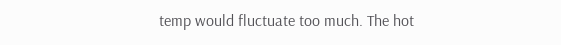temp would fluctuate too much. The hot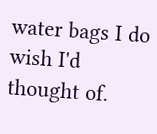water bags I do wish I'd thought of.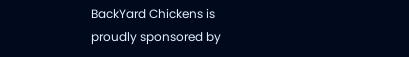BackYard Chickens is proudly sponsored by